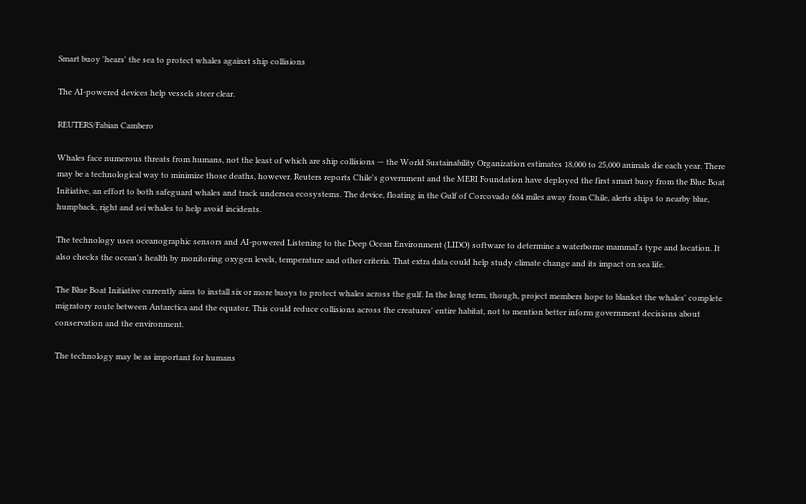Smart buoy 'hears' the sea to protect whales against ship collisions

The AI-powered devices help vessels steer clear.

REUTERS/Fabian Cambero

Whales face numerous threats from humans, not the least of which are ship collisions — the World Sustainability Organization estimates 18,000 to 25,000 animals die each year. There may be a technological way to minimize those deaths, however. Reuters reports Chile's government and the MERI Foundation have deployed the first smart buoy from the Blue Boat Initiative, an effort to both safeguard whales and track undersea ecosystems. The device, floating in the Gulf of Corcovado 684 miles away from Chile, alerts ships to nearby blue, humpback, right and sei whales to help avoid incidents.

The technology uses oceanographic sensors and AI-powered Listening to the Deep Ocean Environment (LIDO) software to determine a waterborne mammal's type and location. It also checks the ocean's health by monitoring oxygen levels, temperature and other criteria. That extra data could help study climate change and its impact on sea life.

The Blue Boat Initiative currently aims to install six or more buoys to protect whales across the gulf. In the long term, though, project members hope to blanket the whales' complete migratory route between Antarctica and the equator. This could reduce collisions across the creatures' entire habitat, not to mention better inform government decisions about conservation and the environment.

The technology may be as important for humans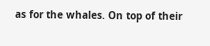as for the whales. On top of their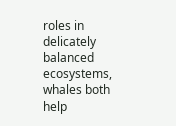roles in delicately balanced ecosystems, whales both help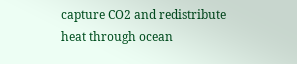capture CO2 and redistribute heat through ocean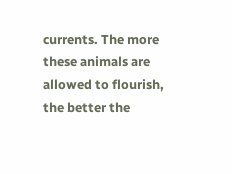currents. The more these animals are allowed to flourish, the better the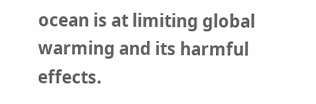ocean is at limiting global warming and its harmful effects.